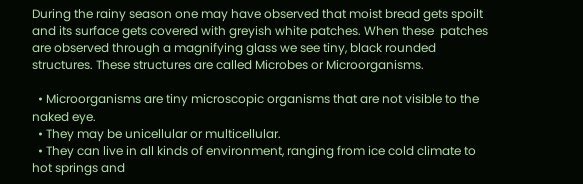During the rainy season one may have observed that moist bread gets spoilt and its surface gets covered with greyish white patches. When these  patches are observed through a magnifying glass we see tiny, black rounded structures. These structures are called Microbes or Microorganisms.

  • Microorganisms are tiny microscopic organisms that are not visible to the naked eye.
  • They may be unicellular or multicellular.
  • They can live in all kinds of environment, ranging from ice cold climate to hot springs and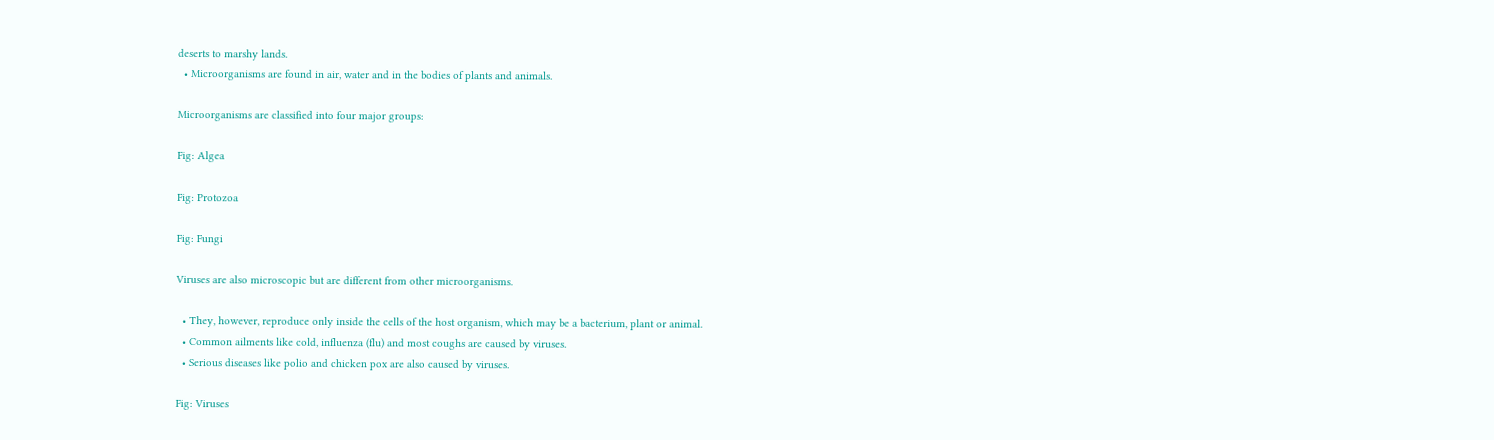deserts to marshy lands.
  • Microorganisms are found in air, water and in the bodies of plants and animals.

Microorganisms are classified into four major groups:

Fig: Algea

Fig: Protozoa

Fig: Fungi

Viruses are also microscopic but are different from other microorganisms.

  • They, however, reproduce only inside the cells of the host organism, which may be a bacterium, plant or animal.
  • Common ailments like cold, influenza (flu) and most coughs are caused by viruses.
  • Serious diseases like polio and chicken pox are also caused by viruses.

Fig: Viruses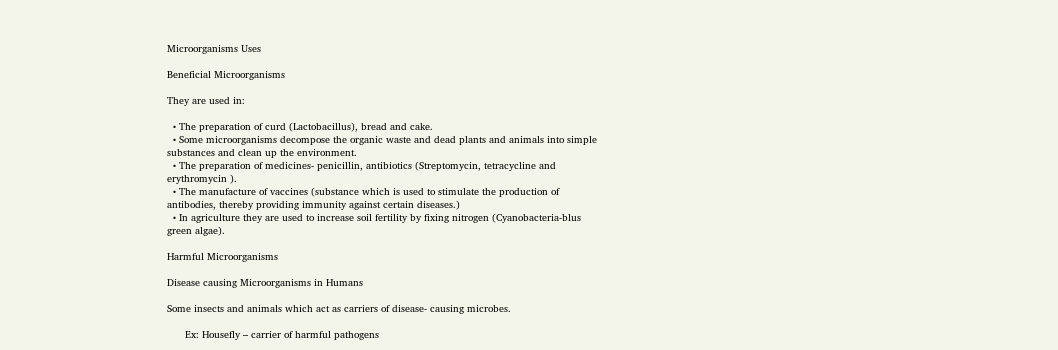Microorganisms Uses

Beneficial Microorganisms

They are used in:

  • The preparation of curd (Lactobacillus), bread and cake.
  • Some microorganisms decompose the organic waste and dead plants and animals into simple substances and clean up the environment.
  • The preparation of medicines- penicillin, antibiotics (Streptomycin, tetracycline and erythromycin ).
  • The manufacture of vaccines (substance which is used to stimulate the production of antibodies, thereby providing immunity against certain diseases.)
  • In agriculture they are used to increase soil fertility by fixing nitrogen (Cyanobacteria-blus green algae).

Harmful Microorganisms

Disease causing Microorganisms in Humans

Some insects and animals which act as carriers of disease- causing microbes.

      Ex: Housefly – carrier of harmful pathogens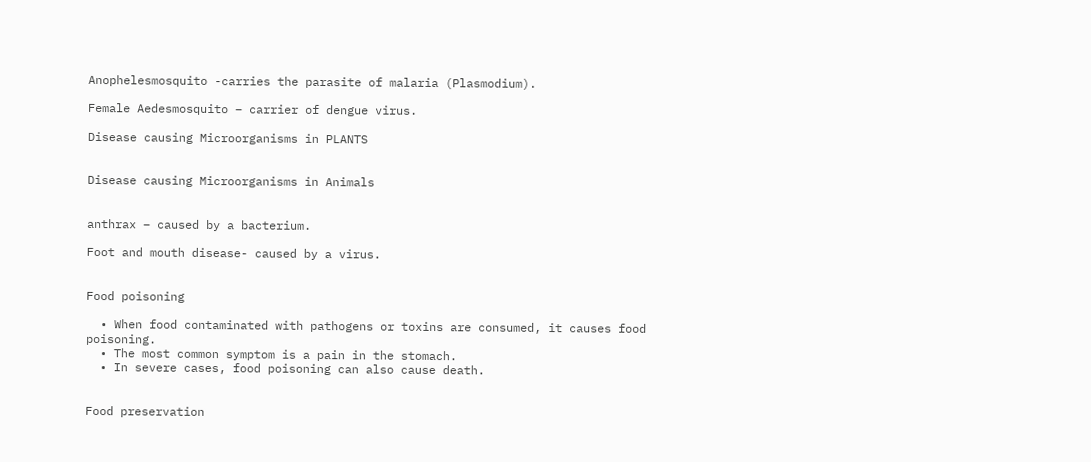Anophelesmosquito -carries the parasite of malaria (Plasmodium).

Female Aedesmosquito – carrier of dengue virus.

Disease causing Microorganisms in PLANTS


Disease causing Microorganisms in Animals


anthrax – caused by a bacterium.

Foot and mouth disease- caused by a virus.


Food poisoning

  • When food contaminated with pathogens or toxins are consumed, it causes food poisoning.
  • The most common symptom is a pain in the stomach.
  • In severe cases, food poisoning can also cause death.


Food preservation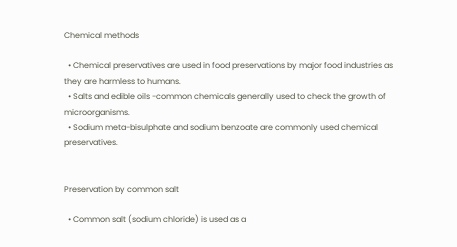Chemical methods

  • Chemical preservatives are used in food preservations by major food industries as they are harmless to humans.
  • Salts and edible oils -common chemicals generally used to check the growth of microorganisms.
  • Sodium meta-bisulphate and sodium benzoate are commonly used chemical preservatives.


Preservation by common salt

  • Common salt (sodium chloride) is used as a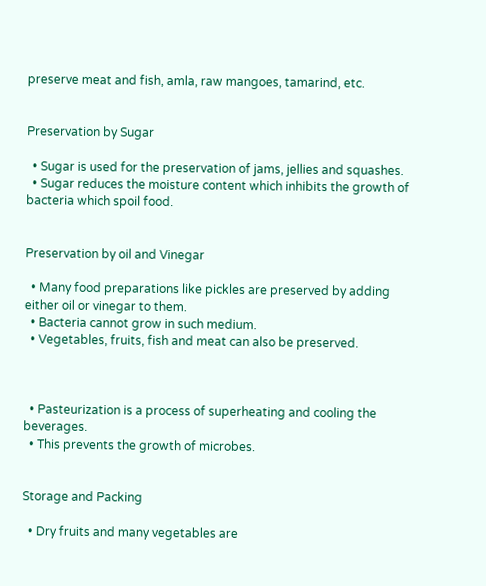preserve meat and fish, amla, raw mangoes, tamarind, etc.


Preservation by Sugar

  • Sugar is used for the preservation of jams, jellies and squashes.
  • Sugar reduces the moisture content which inhibits the growth of bacteria which spoil food.


Preservation by oil and Vinegar

  • Many food preparations like pickles are preserved by adding either oil or vinegar to them.
  • Bacteria cannot grow in such medium.
  • Vegetables, fruits, fish and meat can also be preserved.



  • Pasteurization is a process of superheating and cooling the beverages.
  • This prevents the growth of microbes.


Storage and Packing

  • Dry fruits and many vegetables are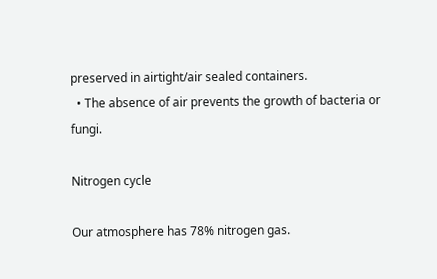preserved in airtight/air sealed containers.
  • The absence of air prevents the growth of bacteria or fungi.

Nitrogen cycle

Our atmosphere has 78% nitrogen gas.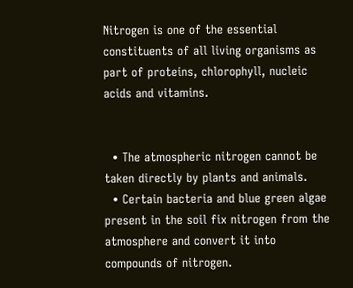Nitrogen is one of the essential constituents of all living organisms as part of proteins, chlorophyll, nucleic acids and vitamins.


  • The atmospheric nitrogen cannot be taken directly by plants and animals.
  • Certain bacteria and blue green algae present in the soil fix nitrogen from the atmosphere and convert it into compounds of nitrogen.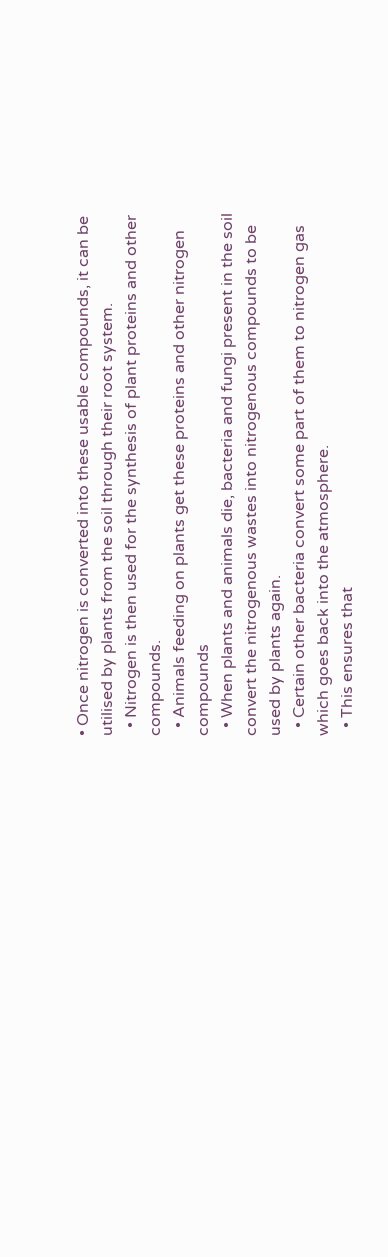• Once nitrogen is converted into these usable compounds, it can be utilised by plants from the soil through their root system.
  • Nitrogen is then used for the synthesis of plant proteins and other compounds.
  • Animals feeding on plants get these proteins and other nitrogen compounds
  • When plants and animals die, bacteria and fungi present in the soil convert the nitrogenous wastes into nitrogenous compounds to be used by plants again.
  • Certain other bacteria convert some part of them to nitrogen gas which goes back into the atmosphere.
  • This ensures that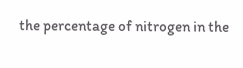the percentage of nitrogen in the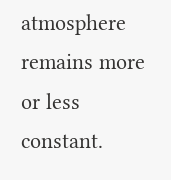atmosphere remains more or less constant.